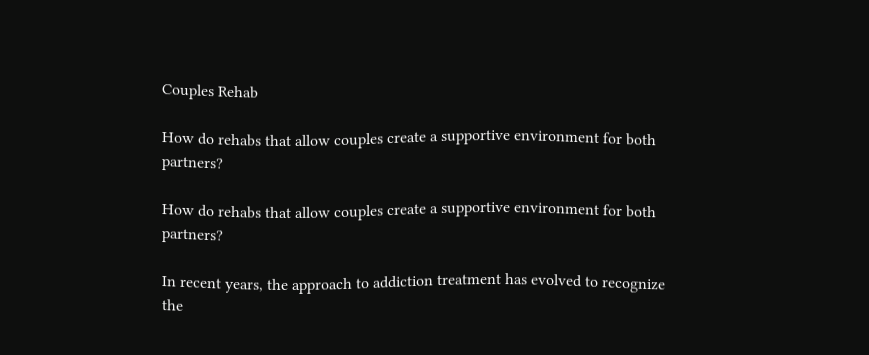Couples Rehab

How do rehabs that allow couples create a supportive environment for both partners?

How do rehabs that allow couples create a supportive environment for both partners?

In recent years, the approach to addiction treatment has evolved to recognize the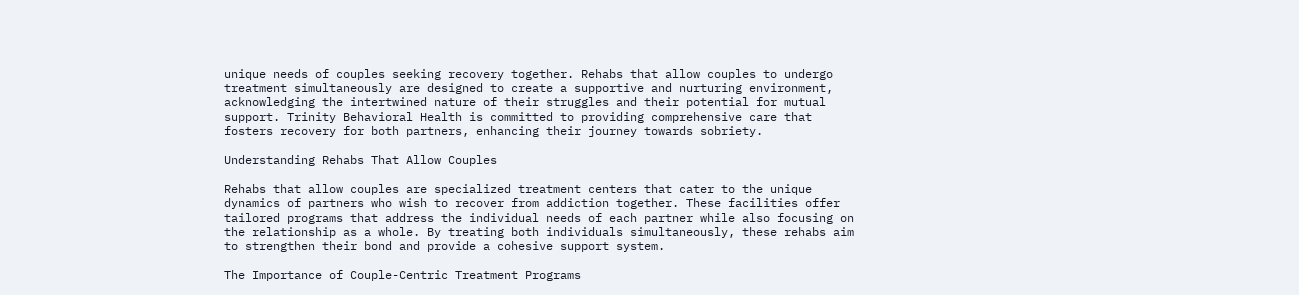unique needs of couples seeking recovery together. Rehabs that allow couples to undergo treatment simultaneously are designed to create a supportive and nurturing environment, acknowledging the intertwined nature of their struggles and their potential for mutual support. Trinity Behavioral Health is committed to providing comprehensive care that fosters recovery for both partners, enhancing their journey towards sobriety.

Understanding Rehabs That Allow Couples

Rehabs that allow couples are specialized treatment centers that cater to the unique dynamics of partners who wish to recover from addiction together. These facilities offer tailored programs that address the individual needs of each partner while also focusing on the relationship as a whole. By treating both individuals simultaneously, these rehabs aim to strengthen their bond and provide a cohesive support system.

The Importance of Couple-Centric Treatment Programs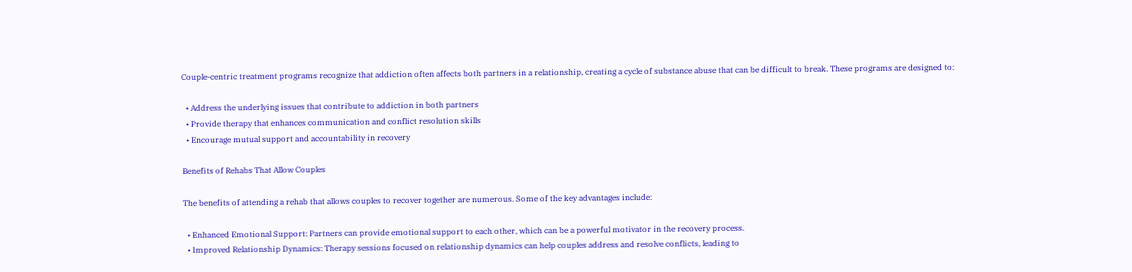Couple-centric treatment programs recognize that addiction often affects both partners in a relationship, creating a cycle of substance abuse that can be difficult to break. These programs are designed to:

  • Address the underlying issues that contribute to addiction in both partners
  • Provide therapy that enhances communication and conflict resolution skills
  • Encourage mutual support and accountability in recovery

Benefits of Rehabs That Allow Couples

The benefits of attending a rehab that allows couples to recover together are numerous. Some of the key advantages include:

  • Enhanced Emotional Support: Partners can provide emotional support to each other, which can be a powerful motivator in the recovery process.
  • Improved Relationship Dynamics: Therapy sessions focused on relationship dynamics can help couples address and resolve conflicts, leading to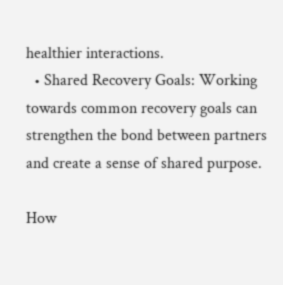healthier interactions.
  • Shared Recovery Goals: Working towards common recovery goals can strengthen the bond between partners and create a sense of shared purpose.

How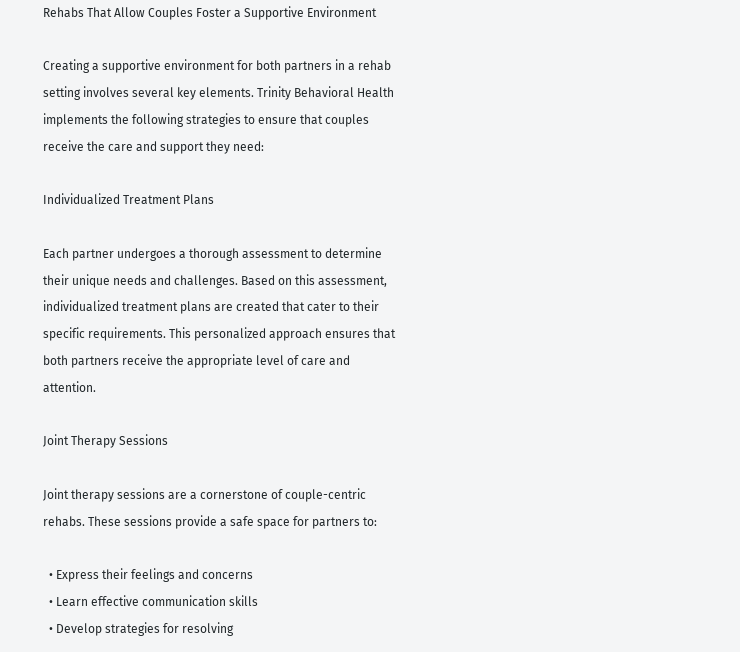Rehabs That Allow Couples Foster a Supportive Environment

Creating a supportive environment for both partners in a rehab setting involves several key elements. Trinity Behavioral Health implements the following strategies to ensure that couples receive the care and support they need:

Individualized Treatment Plans

Each partner undergoes a thorough assessment to determine their unique needs and challenges. Based on this assessment, individualized treatment plans are created that cater to their specific requirements. This personalized approach ensures that both partners receive the appropriate level of care and attention.

Joint Therapy Sessions

Joint therapy sessions are a cornerstone of couple-centric rehabs. These sessions provide a safe space for partners to:

  • Express their feelings and concerns
  • Learn effective communication skills
  • Develop strategies for resolving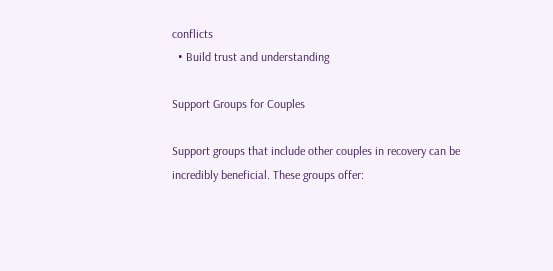conflicts
  • Build trust and understanding

Support Groups for Couples

Support groups that include other couples in recovery can be incredibly beneficial. These groups offer: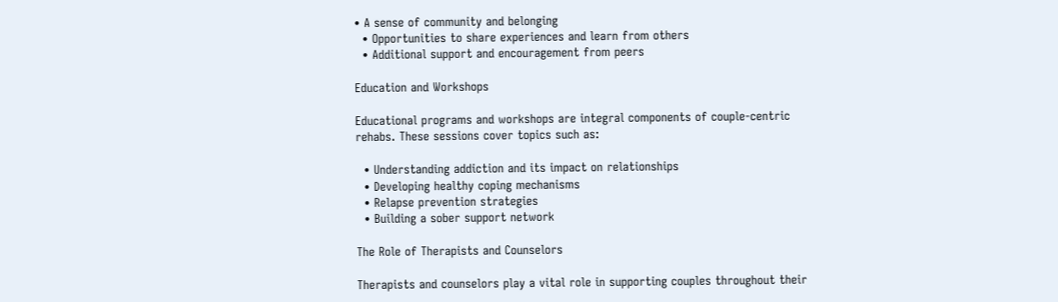• A sense of community and belonging
  • Opportunities to share experiences and learn from others
  • Additional support and encouragement from peers

Education and Workshops

Educational programs and workshops are integral components of couple-centric rehabs. These sessions cover topics such as:

  • Understanding addiction and its impact on relationships
  • Developing healthy coping mechanisms
  • Relapse prevention strategies
  • Building a sober support network

The Role of Therapists and Counselors

Therapists and counselors play a vital role in supporting couples throughout their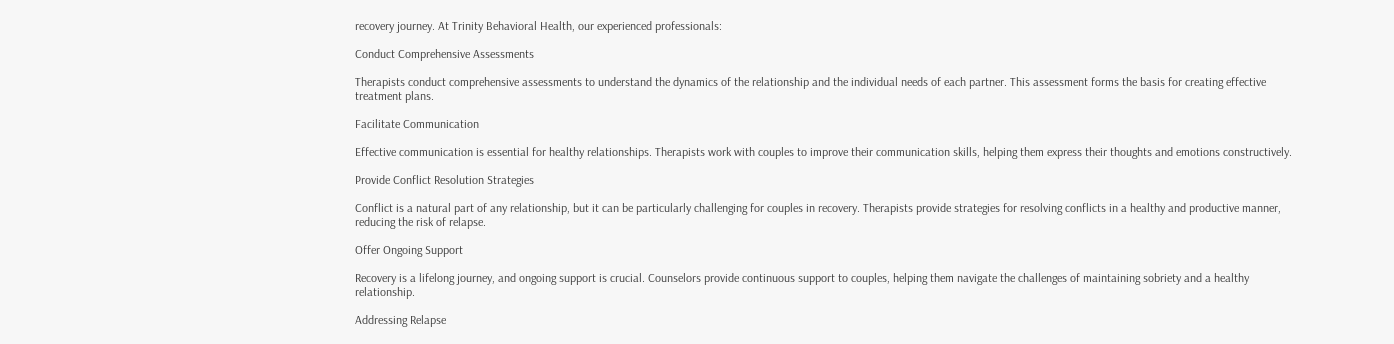recovery journey. At Trinity Behavioral Health, our experienced professionals:

Conduct Comprehensive Assessments

Therapists conduct comprehensive assessments to understand the dynamics of the relationship and the individual needs of each partner. This assessment forms the basis for creating effective treatment plans.

Facilitate Communication

Effective communication is essential for healthy relationships. Therapists work with couples to improve their communication skills, helping them express their thoughts and emotions constructively.

Provide Conflict Resolution Strategies

Conflict is a natural part of any relationship, but it can be particularly challenging for couples in recovery. Therapists provide strategies for resolving conflicts in a healthy and productive manner, reducing the risk of relapse.

Offer Ongoing Support

Recovery is a lifelong journey, and ongoing support is crucial. Counselors provide continuous support to couples, helping them navigate the challenges of maintaining sobriety and a healthy relationship.

Addressing Relapse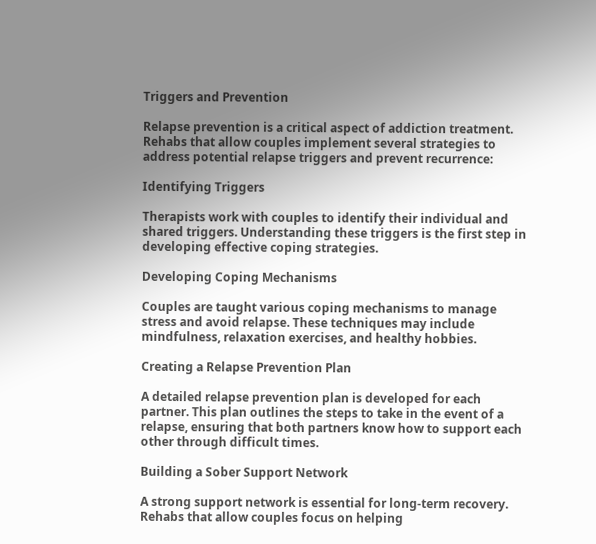Triggers and Prevention

Relapse prevention is a critical aspect of addiction treatment. Rehabs that allow couples implement several strategies to address potential relapse triggers and prevent recurrence:

Identifying Triggers

Therapists work with couples to identify their individual and shared triggers. Understanding these triggers is the first step in developing effective coping strategies.

Developing Coping Mechanisms

Couples are taught various coping mechanisms to manage stress and avoid relapse. These techniques may include mindfulness, relaxation exercises, and healthy hobbies.

Creating a Relapse Prevention Plan

A detailed relapse prevention plan is developed for each partner. This plan outlines the steps to take in the event of a relapse, ensuring that both partners know how to support each other through difficult times.

Building a Sober Support Network

A strong support network is essential for long-term recovery. Rehabs that allow couples focus on helping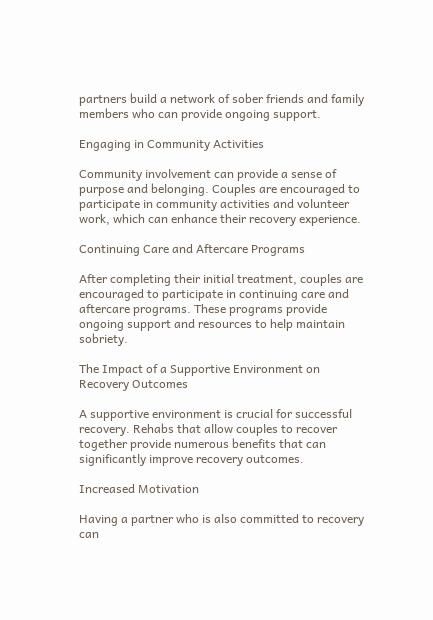partners build a network of sober friends and family members who can provide ongoing support.

Engaging in Community Activities

Community involvement can provide a sense of purpose and belonging. Couples are encouraged to participate in community activities and volunteer work, which can enhance their recovery experience.

Continuing Care and Aftercare Programs

After completing their initial treatment, couples are encouraged to participate in continuing care and aftercare programs. These programs provide ongoing support and resources to help maintain sobriety.

The Impact of a Supportive Environment on Recovery Outcomes

A supportive environment is crucial for successful recovery. Rehabs that allow couples to recover together provide numerous benefits that can significantly improve recovery outcomes.

Increased Motivation

Having a partner who is also committed to recovery can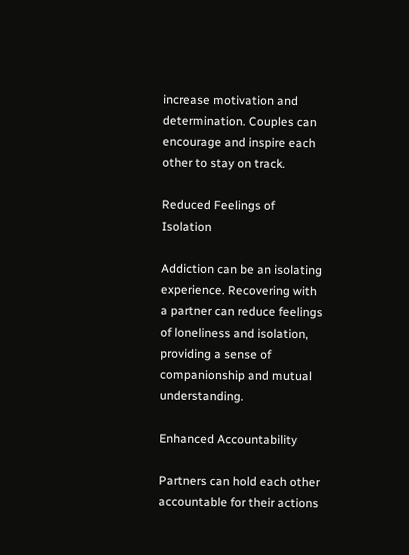increase motivation and determination. Couples can encourage and inspire each other to stay on track.

Reduced Feelings of Isolation

Addiction can be an isolating experience. Recovering with a partner can reduce feelings of loneliness and isolation, providing a sense of companionship and mutual understanding.

Enhanced Accountability

Partners can hold each other accountable for their actions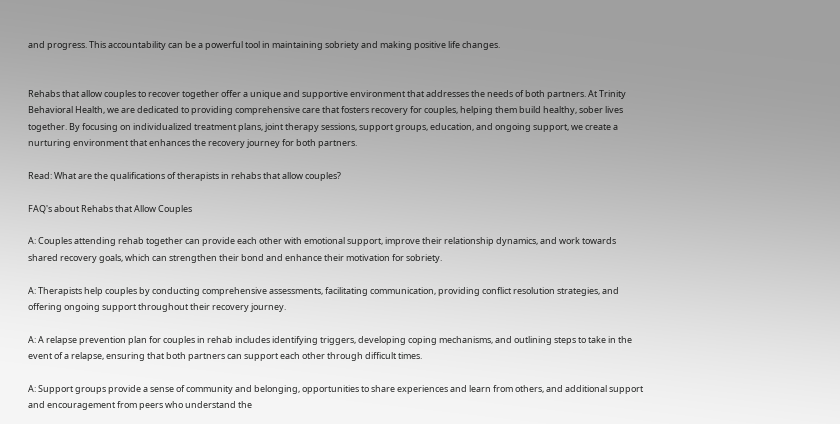and progress. This accountability can be a powerful tool in maintaining sobriety and making positive life changes.


Rehabs that allow couples to recover together offer a unique and supportive environment that addresses the needs of both partners. At Trinity Behavioral Health, we are dedicated to providing comprehensive care that fosters recovery for couples, helping them build healthy, sober lives together. By focusing on individualized treatment plans, joint therapy sessions, support groups, education, and ongoing support, we create a nurturing environment that enhances the recovery journey for both partners.

Read: What are the qualifications of therapists in rehabs that allow couples?

FAQ's about Rehabs that Allow Couples

A: Couples attending rehab together can provide each other with emotional support, improve their relationship dynamics, and work towards shared recovery goals, which can strengthen their bond and enhance their motivation for sobriety.

A: Therapists help couples by conducting comprehensive assessments, facilitating communication, providing conflict resolution strategies, and offering ongoing support throughout their recovery journey.

A: A relapse prevention plan for couples in rehab includes identifying triggers, developing coping mechanisms, and outlining steps to take in the event of a relapse, ensuring that both partners can support each other through difficult times.

A: Support groups provide a sense of community and belonging, opportunities to share experiences and learn from others, and additional support and encouragement from peers who understand the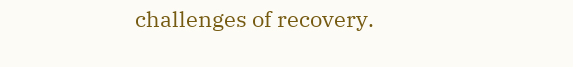challenges of recovery.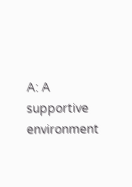A: A supportive environment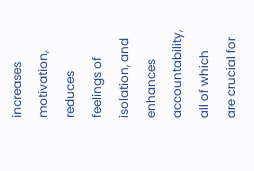increases motivation, reduces feelings of isolation, and enhances accountability, all of which are crucial for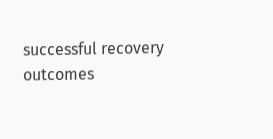successful recovery outcomes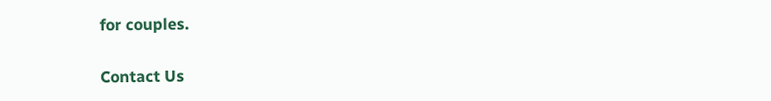for couples.

Contact Us